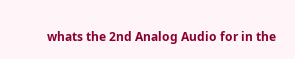whats the 2nd Analog Audio for in the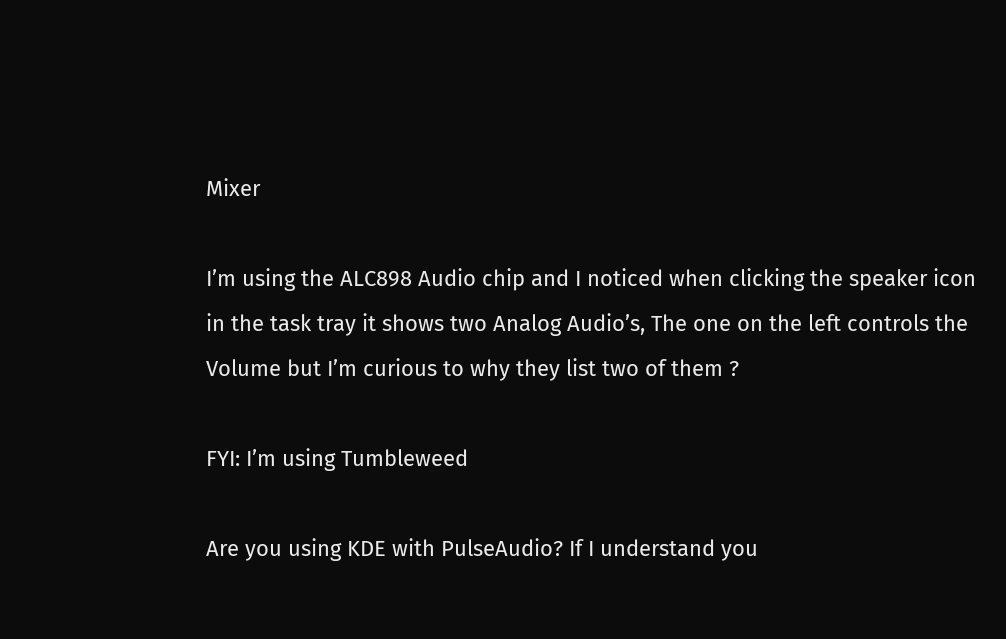Mixer

I’m using the ALC898 Audio chip and I noticed when clicking the speaker icon in the task tray it shows two Analog Audio’s, The one on the left controls the Volume but I’m curious to why they list two of them ?

FYI: I’m using Tumbleweed

Are you using KDE with PulseAudio? If I understand you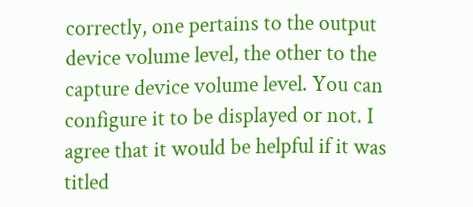correctly, one pertains to the output device volume level, the other to the capture device volume level. You can configure it to be displayed or not. I agree that it would be helpful if it was titled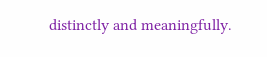distinctly and meaningfully.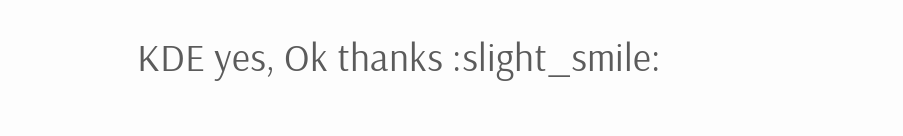KDE yes, Ok thanks :slight_smile: